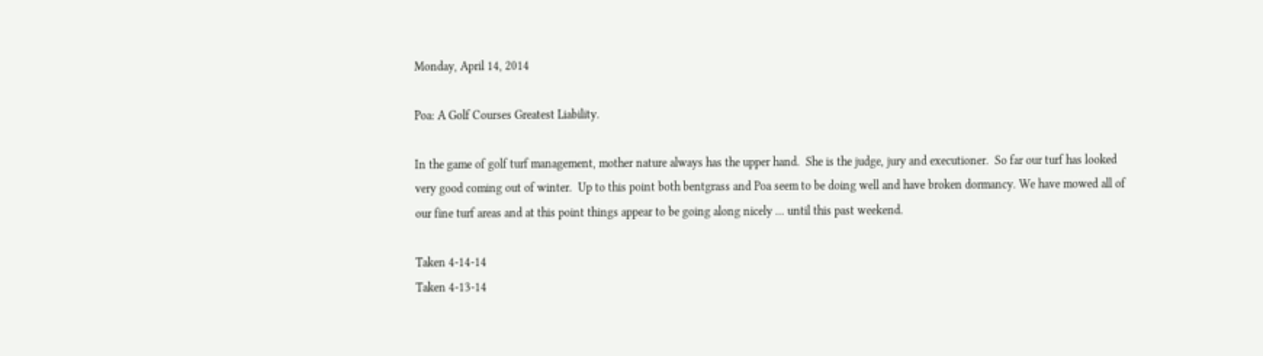Monday, April 14, 2014

Poa: A Golf Courses Greatest Liability.

In the game of golf turf management, mother nature always has the upper hand.  She is the judge, jury and executioner.  So far our turf has looked very good coming out of winter.  Up to this point both bentgrass and Poa seem to be doing well and have broken dormancy. We have mowed all of our fine turf areas and at this point things appear to be going along nicely ... until this past weekend.

Taken 4-14-14
Taken 4-13-14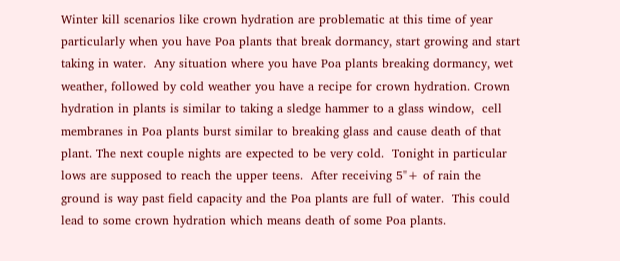Winter kill scenarios like crown hydration are problematic at this time of year particularly when you have Poa plants that break dormancy, start growing and start taking in water.  Any situation where you have Poa plants breaking dormancy, wet weather, followed by cold weather you have a recipe for crown hydration. Crown hydration in plants is similar to taking a sledge hammer to a glass window,  cell membranes in Poa plants burst similar to breaking glass and cause death of that plant. The next couple nights are expected to be very cold.  Tonight in particular lows are supposed to reach the upper teens.  After receiving 5"+ of rain the ground is way past field capacity and the Poa plants are full of water.  This could lead to some crown hydration which means death of some Poa plants.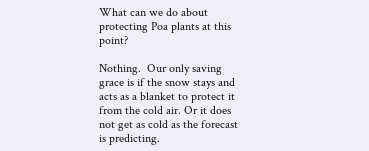What can we do about protecting Poa plants at this point?

Nothing.  Our only saving grace is if the snow stays and acts as a blanket to protect it from the cold air. Or it does not get as cold as the forecast is predicting.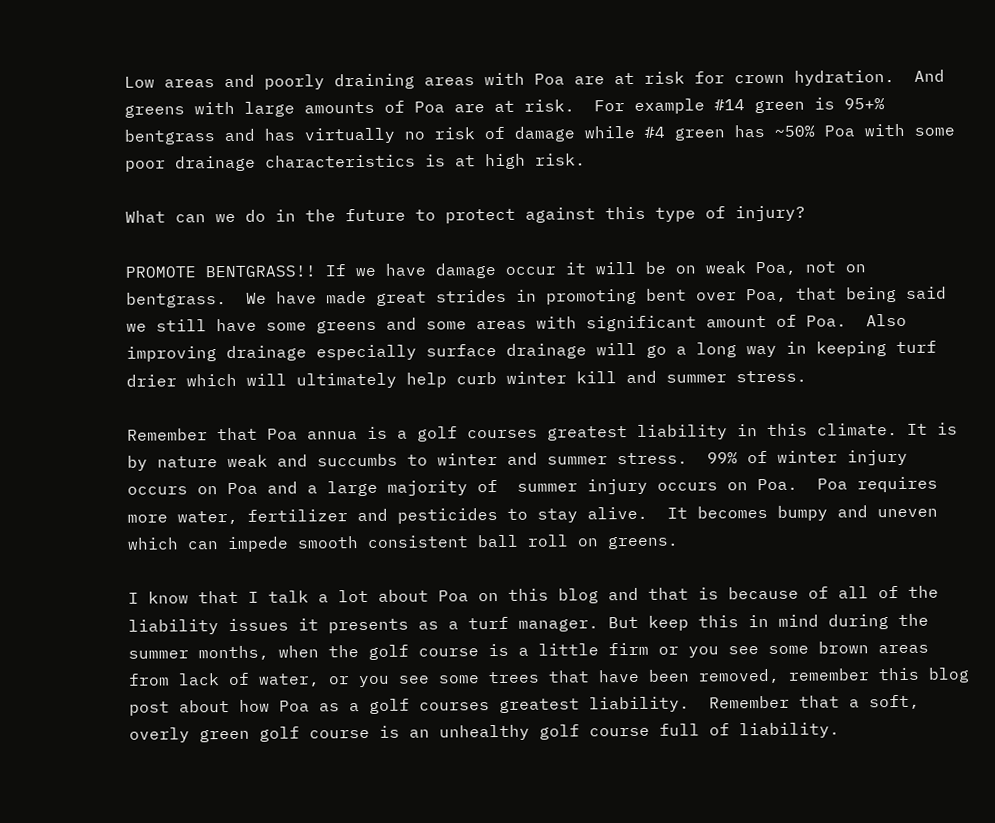Low areas and poorly draining areas with Poa are at risk for crown hydration.  And greens with large amounts of Poa are at risk.  For example #14 green is 95+% bentgrass and has virtually no risk of damage while #4 green has ~50% Poa with some poor drainage characteristics is at high risk.

What can we do in the future to protect against this type of injury?

PROMOTE BENTGRASS!! If we have damage occur it will be on weak Poa, not on bentgrass.  We have made great strides in promoting bent over Poa, that being said we still have some greens and some areas with significant amount of Poa.  Also improving drainage especially surface drainage will go a long way in keeping turf drier which will ultimately help curb winter kill and summer stress.

Remember that Poa annua is a golf courses greatest liability in this climate. It is by nature weak and succumbs to winter and summer stress.  99% of winter injury occurs on Poa and a large majority of  summer injury occurs on Poa.  Poa requires more water, fertilizer and pesticides to stay alive.  It becomes bumpy and uneven which can impede smooth consistent ball roll on greens.

I know that I talk a lot about Poa on this blog and that is because of all of the liability issues it presents as a turf manager. But keep this in mind during the summer months, when the golf course is a little firm or you see some brown areas from lack of water, or you see some trees that have been removed, remember this blog post about how Poa as a golf courses greatest liability.  Remember that a soft, overly green golf course is an unhealthy golf course full of liability.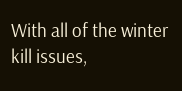With all of the winter kill issues,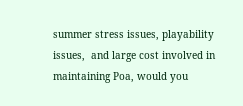summer stress issues, playability issues,  and large cost involved in maintaining Poa, would you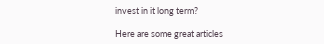invest in it long term?

Here are some great articles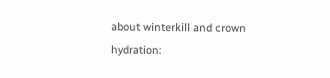about winterkill and crown hydration: